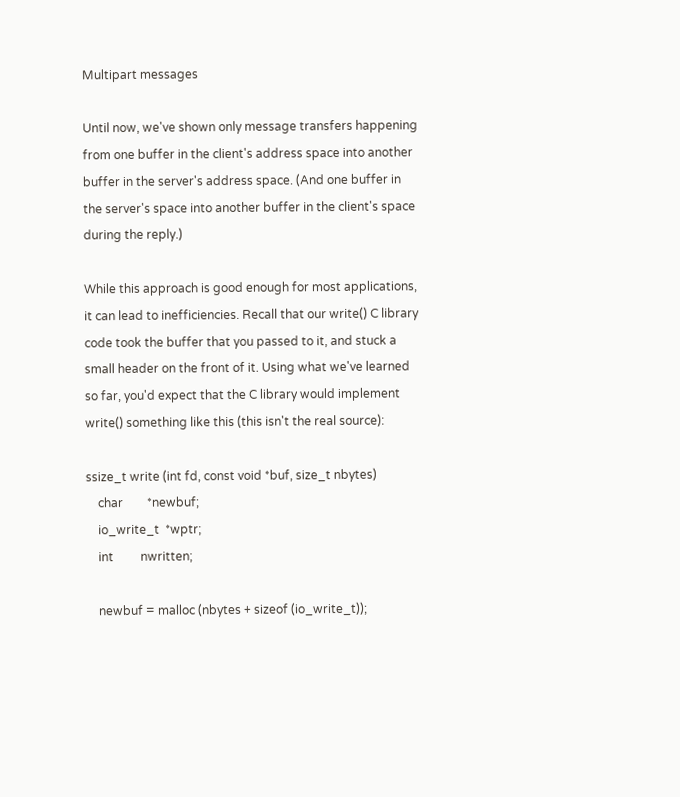Multipart messages

Until now, we've shown only message transfers happening from one buffer in the client's address space into another buffer in the server's address space. (And one buffer in the server's space into another buffer in the client's space during the reply.)

While this approach is good enough for most applications, it can lead to inefficiencies. Recall that our write() C library code took the buffer that you passed to it, and stuck a small header on the front of it. Using what we've learned so far, you'd expect that the C library would implement write() something like this (this isn't the real source):

ssize_t write (int fd, const void *buf, size_t nbytes)
    char        *newbuf;
    io_write_t  *wptr;
    int         nwritten;

    newbuf = malloc (nbytes + sizeof (io_write_t));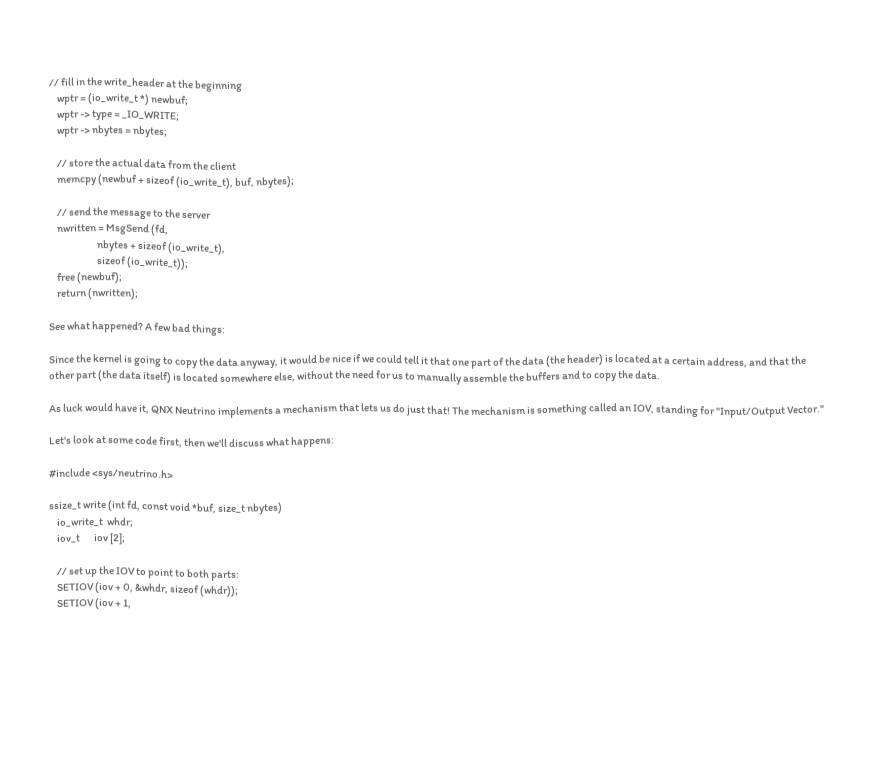// fill in the write_header at the beginning
    wptr = (io_write_t *) newbuf;
    wptr -> type = _IO_WRITE;
    wptr -> nbytes = nbytes;

    // store the actual data from the client
    memcpy (newbuf + sizeof (io_write_t), buf, nbytes);

    // send the message to the server
    nwritten = MsgSend (fd,
                        nbytes + sizeof (io_write_t),
                        sizeof (io_write_t));
    free (newbuf);
    return (nwritten);

See what happened? A few bad things:

Since the kernel is going to copy the data anyway, it would be nice if we could tell it that one part of the data (the header) is located at a certain address, and that the other part (the data itself) is located somewhere else, without the need for us to manually assemble the buffers and to copy the data.

As luck would have it, QNX Neutrino implements a mechanism that lets us do just that! The mechanism is something called an IOV, standing for "Input/Output Vector."

Let's look at some code first, then we'll discuss what happens:

#include <sys/neutrino.h>

ssize_t write (int fd, const void *buf, size_t nbytes)
    io_write_t  whdr;
    iov_t       iov [2];

    // set up the IOV to point to both parts:
    SETIOV (iov + 0, &whdr, sizeof (whdr));
    SETIOV (iov + 1,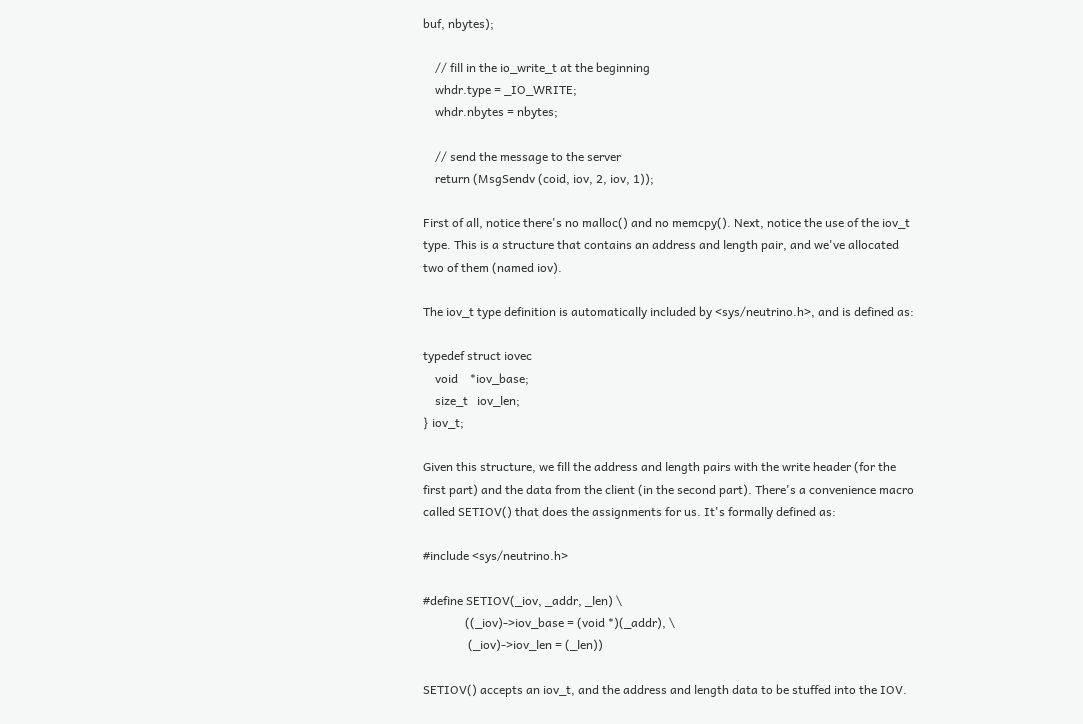buf, nbytes);

    // fill in the io_write_t at the beginning
    whdr.type = _IO_WRITE;
    whdr.nbytes = nbytes;

    // send the message to the server
    return (MsgSendv (coid, iov, 2, iov, 1));

First of all, notice there's no malloc() and no memcpy(). Next, notice the use of the iov_t type. This is a structure that contains an address and length pair, and we've allocated two of them (named iov).

The iov_t type definition is automatically included by <sys/neutrino.h>, and is defined as:

typedef struct iovec
    void    *iov_base;
    size_t   iov_len;
} iov_t;

Given this structure, we fill the address and length pairs with the write header (for the first part) and the data from the client (in the second part). There's a convenience macro called SETIOV() that does the assignments for us. It's formally defined as:

#include <sys/neutrino.h>

#define SETIOV(_iov, _addr, _len) \
              ((_iov)->iov_base = (void *)(_addr), \
               (_iov)->iov_len = (_len))

SETIOV() accepts an iov_t, and the address and length data to be stuffed into the IOV.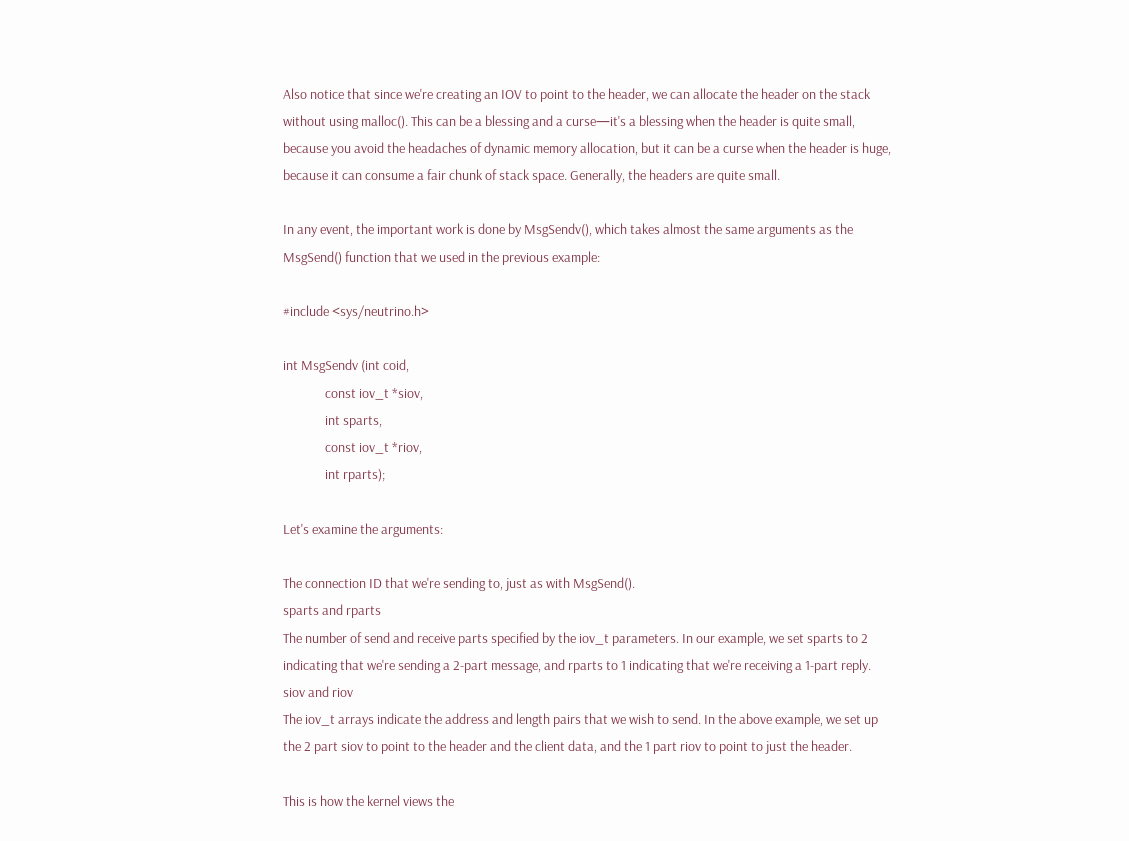Also notice that since we're creating an IOV to point to the header, we can allocate the header on the stack without using malloc(). This can be a blessing and a curse—it's a blessing when the header is quite small, because you avoid the headaches of dynamic memory allocation, but it can be a curse when the header is huge, because it can consume a fair chunk of stack space. Generally, the headers are quite small.

In any event, the important work is done by MsgSendv(), which takes almost the same arguments as the MsgSend() function that we used in the previous example:

#include <sys/neutrino.h>

int MsgSendv (int coid,
              const iov_t *siov,
              int sparts,
              const iov_t *riov,
              int rparts);

Let's examine the arguments:

The connection ID that we're sending to, just as with MsgSend().
sparts and rparts
The number of send and receive parts specified by the iov_t parameters. In our example, we set sparts to 2 indicating that we're sending a 2-part message, and rparts to 1 indicating that we're receiving a 1-part reply.
siov and riov
The iov_t arrays indicate the address and length pairs that we wish to send. In the above example, we set up the 2 part siov to point to the header and the client data, and the 1 part riov to point to just the header.

This is how the kernel views the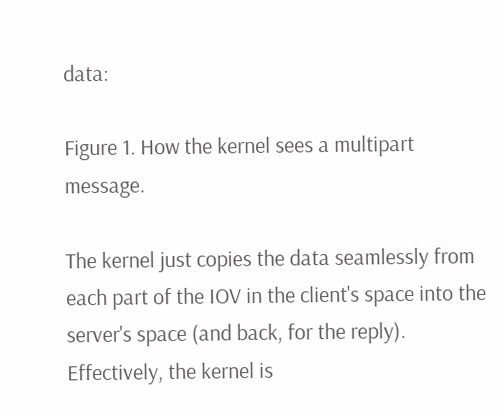data:

Figure 1. How the kernel sees a multipart message.

The kernel just copies the data seamlessly from each part of the IOV in the client's space into the server's space (and back, for the reply). Effectively, the kernel is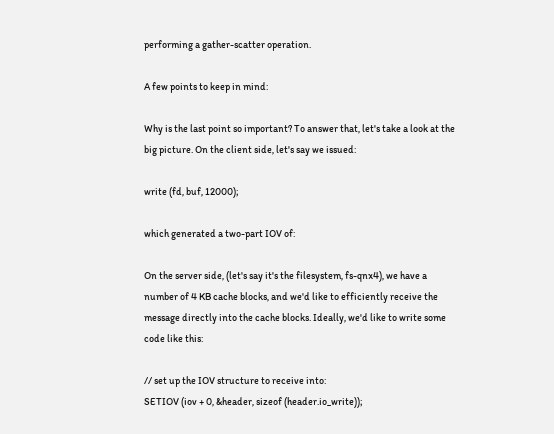performing a gather-scatter operation.

A few points to keep in mind:

Why is the last point so important? To answer that, let's take a look at the big picture. On the client side, let's say we issued:

write (fd, buf, 12000);

which generated a two-part IOV of:

On the server side, (let's say it's the filesystem, fs-qnx4), we have a number of 4 KB cache blocks, and we'd like to efficiently receive the message directly into the cache blocks. Ideally, we'd like to write some code like this:

// set up the IOV structure to receive into:
SETIOV (iov + 0, &header, sizeof (header.io_write));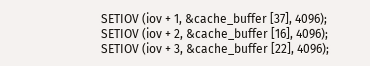SETIOV (iov + 1, &cache_buffer [37], 4096);
SETIOV (iov + 2, &cache_buffer [16], 4096);
SETIOV (iov + 3, &cache_buffer [22], 4096);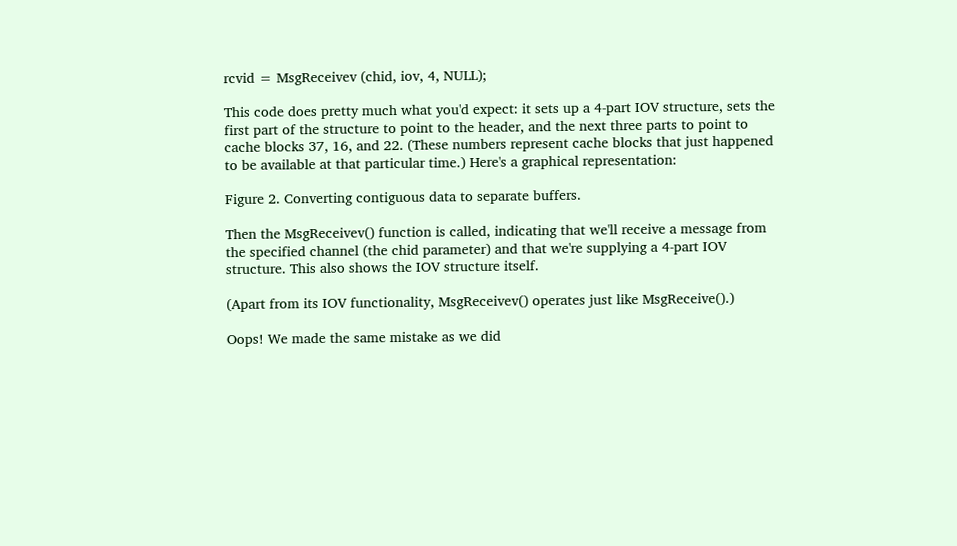rcvid = MsgReceivev (chid, iov, 4, NULL);

This code does pretty much what you'd expect: it sets up a 4-part IOV structure, sets the first part of the structure to point to the header, and the next three parts to point to cache blocks 37, 16, and 22. (These numbers represent cache blocks that just happened to be available at that particular time.) Here's a graphical representation:

Figure 2. Converting contiguous data to separate buffers.

Then the MsgReceivev() function is called, indicating that we'll receive a message from the specified channel (the chid parameter) and that we're supplying a 4-part IOV structure. This also shows the IOV structure itself.

(Apart from its IOV functionality, MsgReceivev() operates just like MsgReceive().)

Oops! We made the same mistake as we did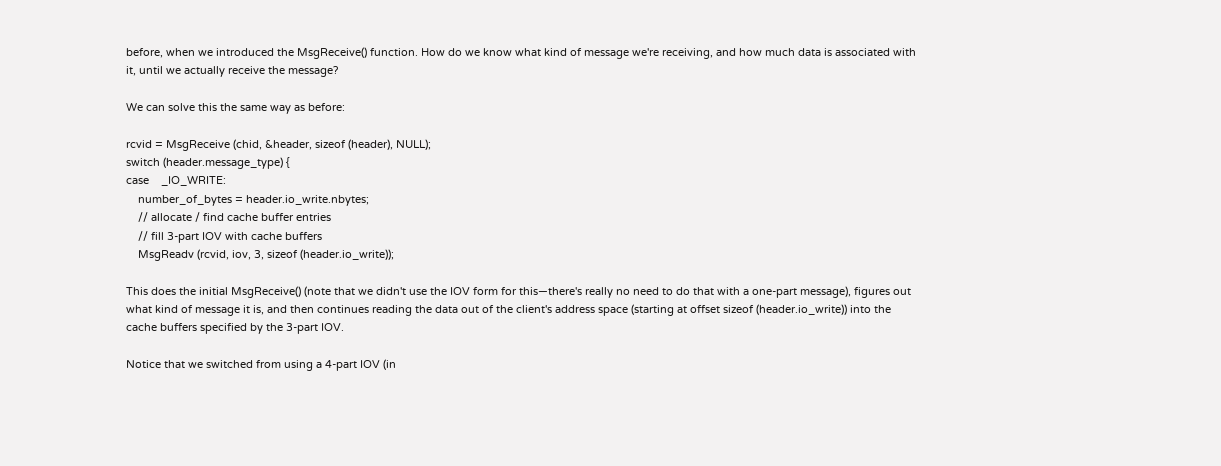before, when we introduced the MsgReceive() function. How do we know what kind of message we're receiving, and how much data is associated with it, until we actually receive the message?

We can solve this the same way as before:

rcvid = MsgReceive (chid, &header, sizeof (header), NULL);
switch (header.message_type) {
case    _IO_WRITE:
    number_of_bytes = header.io_write.nbytes;
    // allocate / find cache buffer entries
    // fill 3-part IOV with cache buffers
    MsgReadv (rcvid, iov, 3, sizeof (header.io_write));

This does the initial MsgReceive() (note that we didn't use the IOV form for this—there's really no need to do that with a one-part message), figures out what kind of message it is, and then continues reading the data out of the client's address space (starting at offset sizeof (header.io_write)) into the cache buffers specified by the 3-part IOV.

Notice that we switched from using a 4-part IOV (in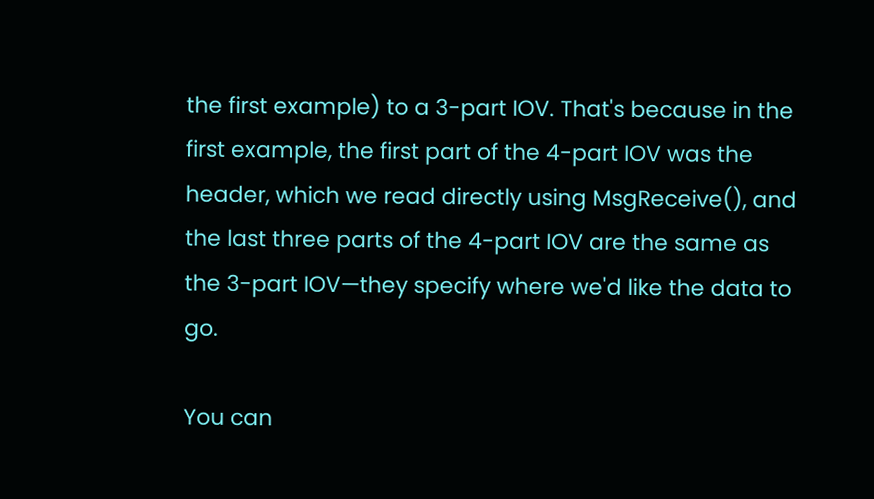the first example) to a 3-part IOV. That's because in the first example, the first part of the 4-part IOV was the header, which we read directly using MsgReceive(), and the last three parts of the 4-part IOV are the same as the 3-part IOV—they specify where we'd like the data to go.

You can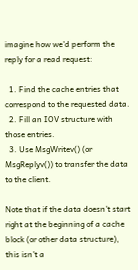imagine how we'd perform the reply for a read request:

  1. Find the cache entries that correspond to the requested data.
  2. Fill an IOV structure with those entries.
  3. Use MsgWritev() (or MsgReplyv()) to transfer the data to the client.

Note that if the data doesn't start right at the beginning of a cache block (or other data structure), this isn't a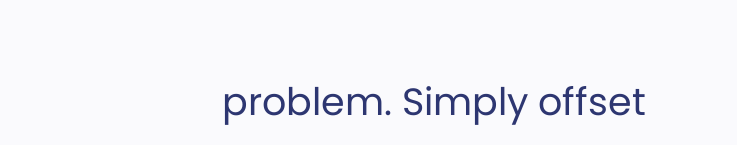problem. Simply offset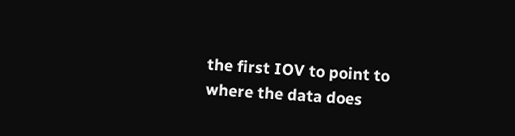the first IOV to point to where the data does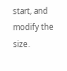start, and modify the size.